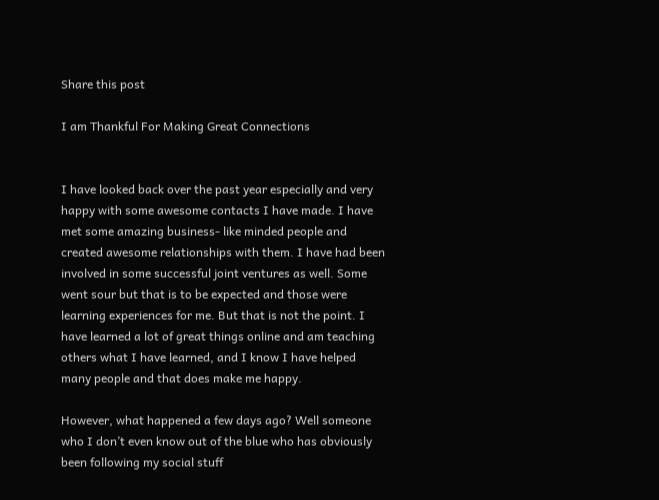Share this post

I am Thankful For Making Great Connections


I have looked back over the past year especially and very happy with some awesome contacts I have made. I have met some amazing business- like minded people and created awesome relationships with them. I have had been involved in some successful joint ventures as well. Some went sour but that is to be expected and those were learning experiences for me. But that is not the point. I have learned a lot of great things online and am teaching others what I have learned, and I know I have helped many people and that does make me happy.

However, what happened a few days ago? Well someone who I don’t even know out of the blue who has obviously been following my social stuff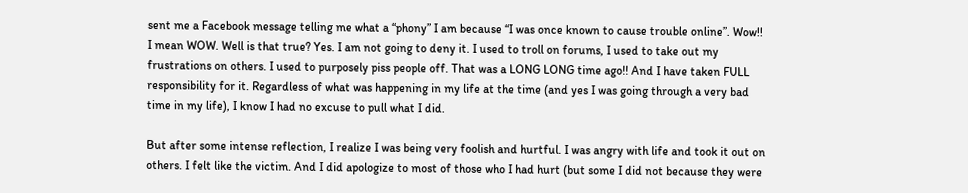sent me a Facebook message telling me what a “phony” I am because “I was once known to cause trouble online”. Wow!! I mean WOW. Well is that true? Yes. I am not going to deny it. I used to troll on forums, I used to take out my frustrations on others. I used to purposely piss people off. That was a LONG LONG time ago!! And I have taken FULL responsibility for it. Regardless of what was happening in my life at the time (and yes I was going through a very bad time in my life), I know I had no excuse to pull what I did.

But after some intense reflection, I realize I was being very foolish and hurtful. I was angry with life and took it out on others. I felt like the victim. And I did apologize to most of those who I had hurt (but some I did not because they were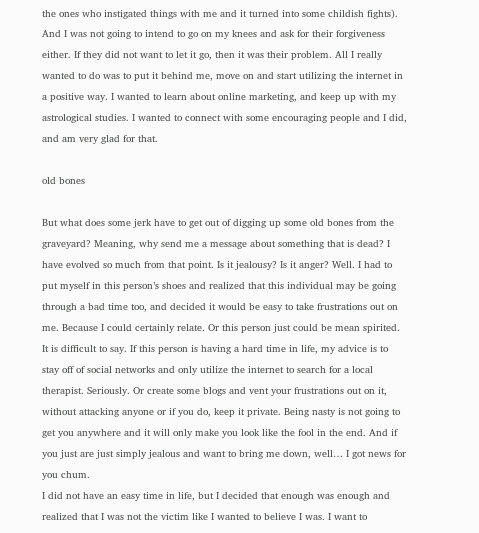the ones who instigated things with me and it turned into some childish fights). And I was not going to intend to go on my knees and ask for their forgiveness either. If they did not want to let it go, then it was their problem. All I really wanted to do was to put it behind me, move on and start utilizing the internet in a positive way. I wanted to learn about online marketing, and keep up with my astrological studies. I wanted to connect with some encouraging people and I did, and am very glad for that.

old bones

But what does some jerk have to get out of digging up some old bones from the graveyard? Meaning, why send me a message about something that is dead? I have evolved so much from that point. Is it jealousy? Is it anger? Well. I had to put myself in this person’s shoes and realized that this individual may be going through a bad time too, and decided it would be easy to take frustrations out on me. Because I could certainly relate. Or this person just could be mean spirited. It is difficult to say. If this person is having a hard time in life, my advice is to stay off of social networks and only utilize the internet to search for a local therapist. Seriously. Or create some blogs and vent your frustrations out on it, without attacking anyone or if you do, keep it private. Being nasty is not going to get you anywhere and it will only make you look like the fool in the end. And if you just are just simply jealous and want to bring me down, well… I got news for you chum.
I did not have an easy time in life, but I decided that enough was enough and realized that I was not the victim like I wanted to believe I was. I want to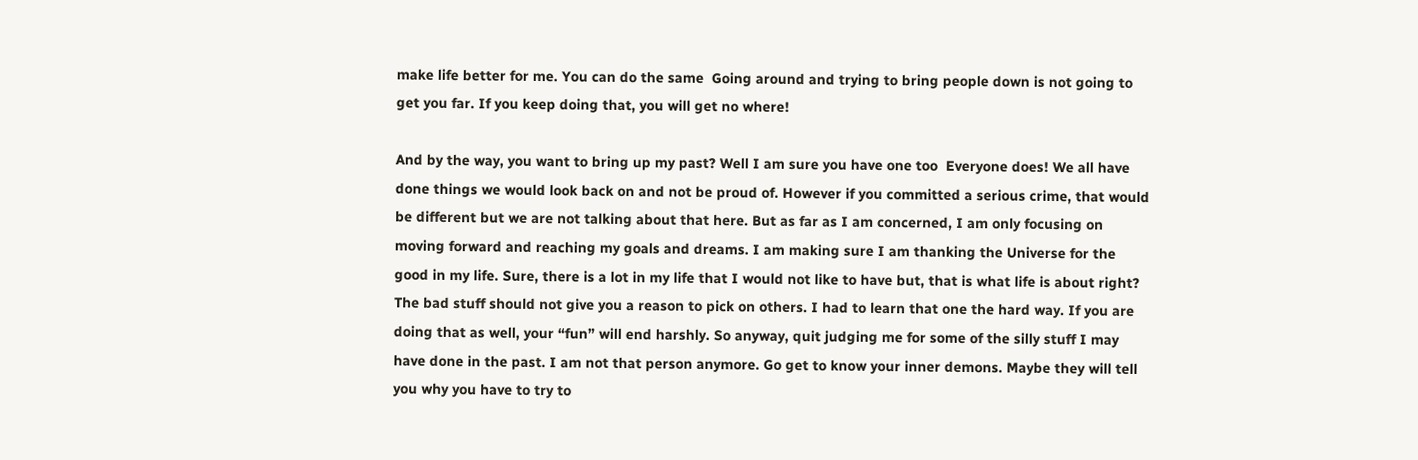make life better for me. You can do the same  Going around and trying to bring people down is not going to get you far. If you keep doing that, you will get no where!

And by the way, you want to bring up my past? Well I am sure you have one too  Everyone does! We all have done things we would look back on and not be proud of. However if you committed a serious crime, that would be different but we are not talking about that here. But as far as I am concerned, I am only focusing on moving forward and reaching my goals and dreams. I am making sure I am thanking the Universe for the good in my life. Sure, there is a lot in my life that I would not like to have but, that is what life is about right? The bad stuff should not give you a reason to pick on others. I had to learn that one the hard way. If you are doing that as well, your “fun” will end harshly. So anyway, quit judging me for some of the silly stuff I may have done in the past. I am not that person anymore. Go get to know your inner demons. Maybe they will tell you why you have to try to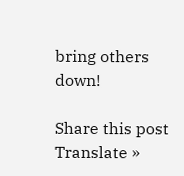bring others down!

Share this post
Translate »